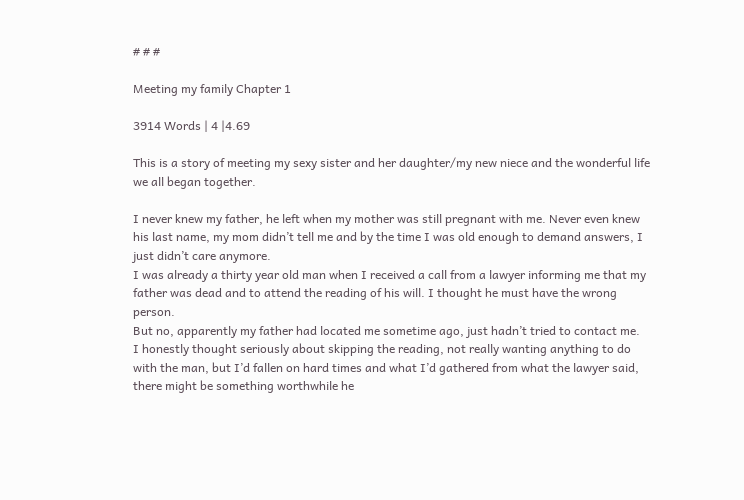# # #

Meeting my family Chapter 1

3914 Words | 4 |4.69

This is a story of meeting my sexy sister and her daughter/my new niece and the wonderful life we all began together.

I never knew my father, he left when my mother was still pregnant with me. Never even knew his last name, my mom didn’t tell me and by the time I was old enough to demand answers, I just didn’t care anymore.
I was already a thirty year old man when I received a call from a lawyer informing me that my father was dead and to attend the reading of his will. I thought he must have the wrong person.
But no, apparently my father had located me sometime ago, just hadn’t tried to contact me.
I honestly thought seriously about skipping the reading, not really wanting anything to do with the man, but I’d fallen on hard times and what I’d gathered from what the lawyer said, there might be something worthwhile he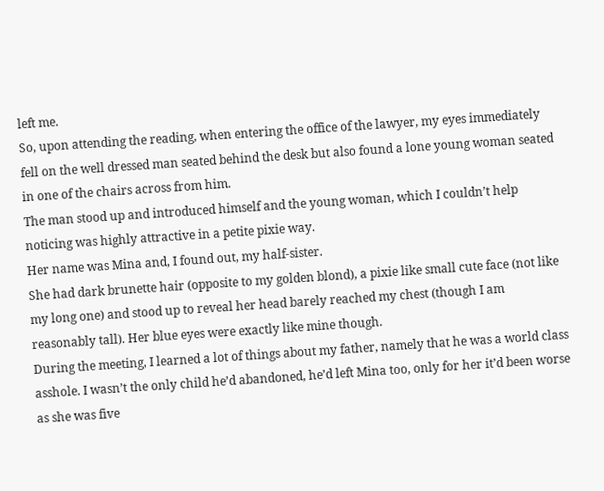left me.
So, upon attending the reading, when entering the office of the lawyer, my eyes immediately fell on the well dressed man seated behind the desk but also found a lone young woman seated in one of the chairs across from him.
The man stood up and introduced himself and the young woman, which I couldn’t help noticing was highly attractive in a petite pixie way.
Her name was Mina and, I found out, my half-sister.
She had dark brunette hair (opposite to my golden blond), a pixie like small cute face (not like my long one) and stood up to reveal her head barely reached my chest (though I am reasonably tall). Her blue eyes were exactly like mine though.
During the meeting, I learned a lot of things about my father, namely that he was a world class asshole. I wasn’t the only child he’d abandoned, he’d left Mina too, only for her it’d been worse as she was five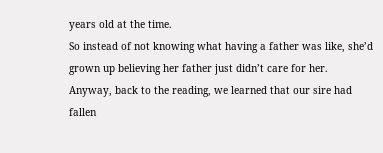years old at the time.
So instead of not knowing what having a father was like, she’d grown up believing her father just didn’t care for her.
Anyway, back to the reading, we learned that our sire had fallen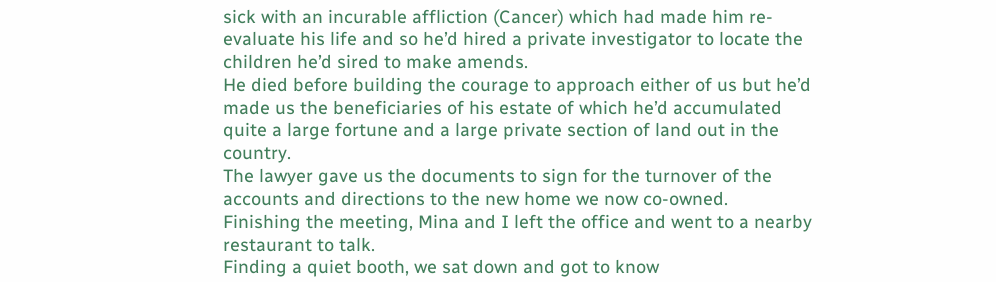sick with an incurable affliction (Cancer) which had made him re-evaluate his life and so he’d hired a private investigator to locate the children he’d sired to make amends.
He died before building the courage to approach either of us but he’d made us the beneficiaries of his estate of which he’d accumulated quite a large fortune and a large private section of land out in the country.
The lawyer gave us the documents to sign for the turnover of the accounts and directions to the new home we now co-owned.
Finishing the meeting, Mina and I left the office and went to a nearby restaurant to talk.
Finding a quiet booth, we sat down and got to know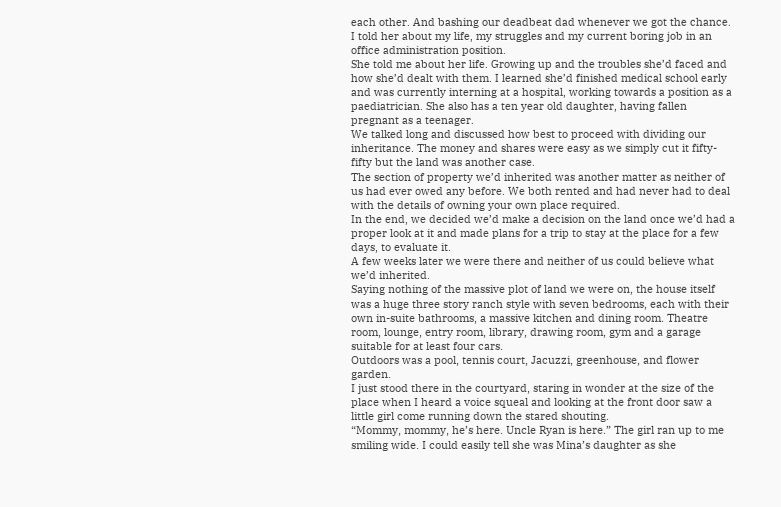each other. And bashing our deadbeat dad whenever we got the chance.
I told her about my life, my struggles and my current boring job in an office administration position.
She told me about her life. Growing up and the troubles she’d faced and how she’d dealt with them. I learned she’d finished medical school early and was currently interning at a hospital, working towards a position as a paediatrician. She also has a ten year old daughter, having fallen pregnant as a teenager.
We talked long and discussed how best to proceed with dividing our inheritance. The money and shares were easy as we simply cut it fifty-fifty but the land was another case.
The section of property we’d inherited was another matter as neither of us had ever owed any before. We both rented and had never had to deal with the details of owning your own place required.
In the end, we decided we’d make a decision on the land once we’d had a proper look at it and made plans for a trip to stay at the place for a few days, to evaluate it.
A few weeks later we were there and neither of us could believe what we’d inherited.
Saying nothing of the massive plot of land we were on, the house itself was a huge three story ranch style with seven bedrooms, each with their own in-suite bathrooms, a massive kitchen and dining room. Theatre room, lounge, entry room, library, drawing room, gym and a garage suitable for at least four cars.
Outdoors was a pool, tennis court, Jacuzzi, greenhouse, and flower garden.
I just stood there in the courtyard, staring in wonder at the size of the place when I heard a voice squeal and looking at the front door saw a little girl come running down the stared shouting.
“Mommy, mommy, he’s here. Uncle Ryan is here.” The girl ran up to me smiling wide. I could easily tell she was Mina’s daughter as she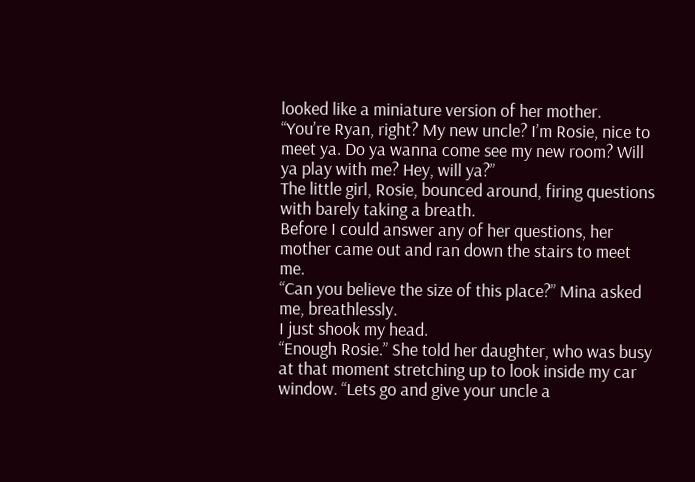looked like a miniature version of her mother.
“You’re Ryan, right? My new uncle? I’m Rosie, nice to meet ya. Do ya wanna come see my new room? Will ya play with me? Hey, will ya?”
The little girl, Rosie, bounced around, firing questions with barely taking a breath.
Before I could answer any of her questions, her mother came out and ran down the stairs to meet me.
“Can you believe the size of this place?” Mina asked me, breathlessly.
I just shook my head.
“Enough Rosie.” She told her daughter, who was busy at that moment stretching up to look inside my car window. “Lets go and give your uncle a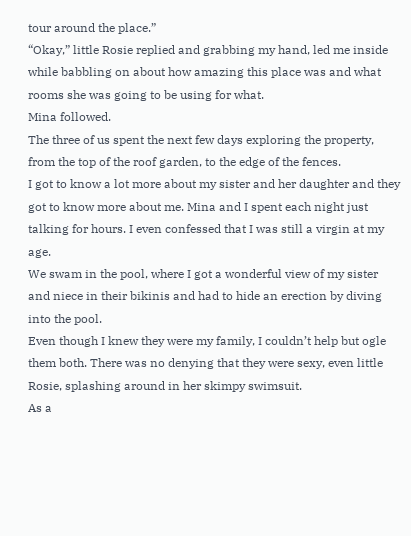tour around the place.”
“Okay,” little Rosie replied and grabbing my hand, led me inside while babbling on about how amazing this place was and what rooms she was going to be using for what.
Mina followed.
The three of us spent the next few days exploring the property, from the top of the roof garden, to the edge of the fences.
I got to know a lot more about my sister and her daughter and they got to know more about me. Mina and I spent each night just talking for hours. I even confessed that I was still a virgin at my age.
We swam in the pool, where I got a wonderful view of my sister and niece in their bikinis and had to hide an erection by diving into the pool.
Even though I knew they were my family, I couldn’t help but ogle them both. There was no denying that they were sexy, even little Rosie, splashing around in her skimpy swimsuit.
As a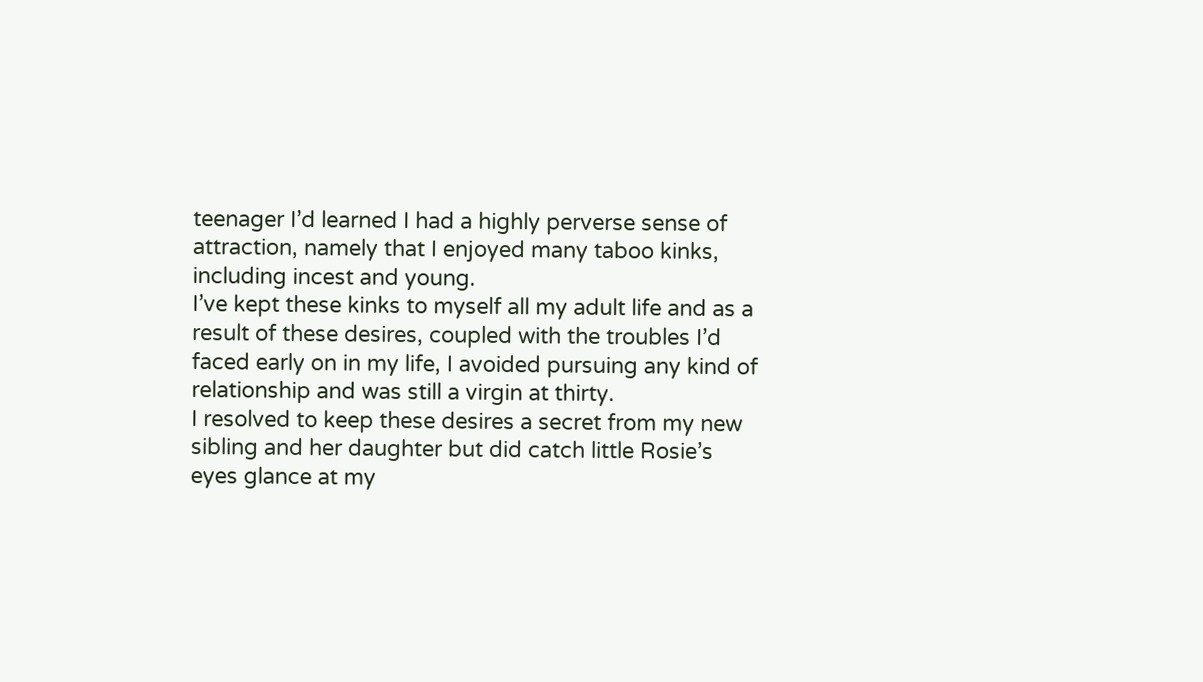teenager I’d learned I had a highly perverse sense of attraction, namely that I enjoyed many taboo kinks, including incest and young.
I’ve kept these kinks to myself all my adult life and as a result of these desires, coupled with the troubles I’d faced early on in my life, I avoided pursuing any kind of relationship and was still a virgin at thirty.
I resolved to keep these desires a secret from my new sibling and her daughter but did catch little Rosie’s eyes glance at my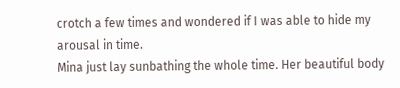crotch a few times and wondered if I was able to hide my arousal in time.
Mina just lay sunbathing the whole time. Her beautiful body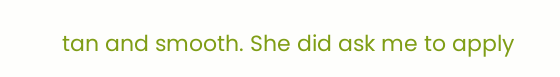tan and smooth. She did ask me to apply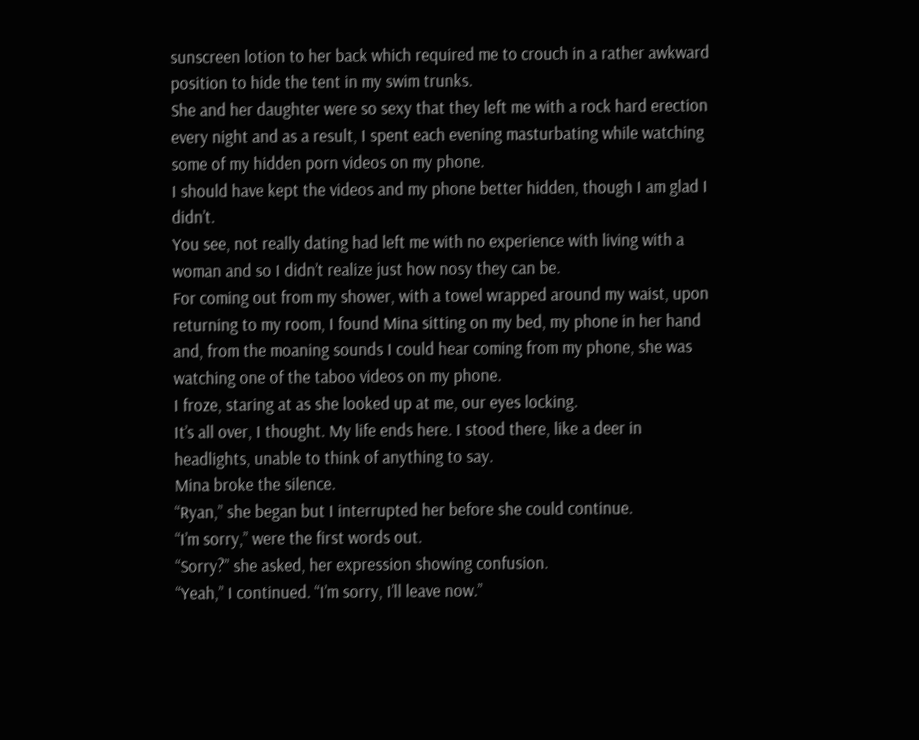sunscreen lotion to her back which required me to crouch in a rather awkward position to hide the tent in my swim trunks.
She and her daughter were so sexy that they left me with a rock hard erection every night and as a result, I spent each evening masturbating while watching some of my hidden porn videos on my phone.
I should have kept the videos and my phone better hidden, though I am glad I didn’t.
You see, not really dating had left me with no experience with living with a woman and so I didn’t realize just how nosy they can be.
For coming out from my shower, with a towel wrapped around my waist, upon returning to my room, I found Mina sitting on my bed, my phone in her hand and, from the moaning sounds I could hear coming from my phone, she was watching one of the taboo videos on my phone.
I froze, staring at as she looked up at me, our eyes locking.
It’s all over, I thought. My life ends here. I stood there, like a deer in headlights, unable to think of anything to say.
Mina broke the silence.
“Ryan,” she began but I interrupted her before she could continue.
“I’m sorry,” were the first words out.
“Sorry?” she asked, her expression showing confusion.
“Yeah,” I continued. “I’m sorry, I’ll leave now.”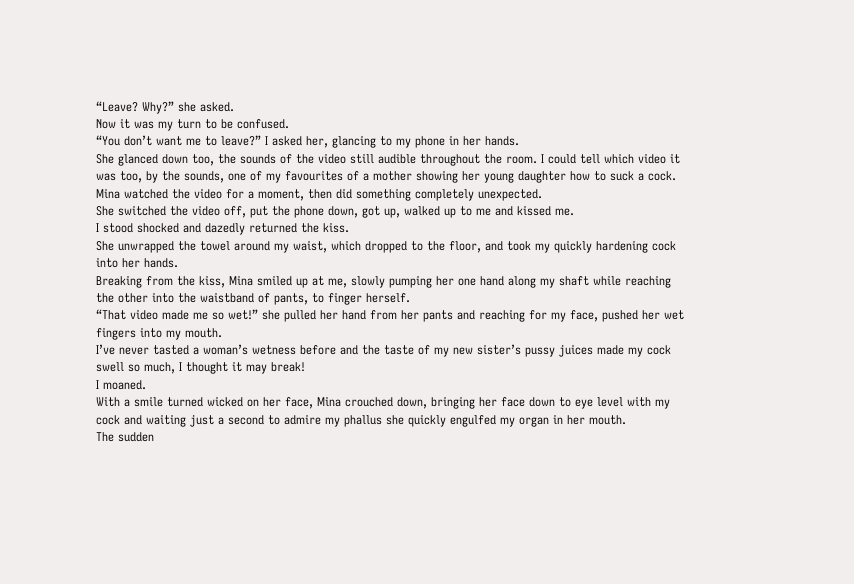“Leave? Why?” she asked.
Now it was my turn to be confused.
“You don’t want me to leave?” I asked her, glancing to my phone in her hands.
She glanced down too, the sounds of the video still audible throughout the room. I could tell which video it was too, by the sounds, one of my favourites of a mother showing her young daughter how to suck a cock.
Mina watched the video for a moment, then did something completely unexpected.
She switched the video off, put the phone down, got up, walked up to me and kissed me.
I stood shocked and dazedly returned the kiss.
She unwrapped the towel around my waist, which dropped to the floor, and took my quickly hardening cock into her hands.
Breaking from the kiss, Mina smiled up at me, slowly pumping her one hand along my shaft while reaching the other into the waistband of pants, to finger herself.
“That video made me so wet!” she pulled her hand from her pants and reaching for my face, pushed her wet fingers into my mouth.
I’ve never tasted a woman’s wetness before and the taste of my new sister’s pussy juices made my cock swell so much, I thought it may break!
I moaned.
With a smile turned wicked on her face, Mina crouched down, bringing her face down to eye level with my cock and waiting just a second to admire my phallus she quickly engulfed my organ in her mouth.
The sudden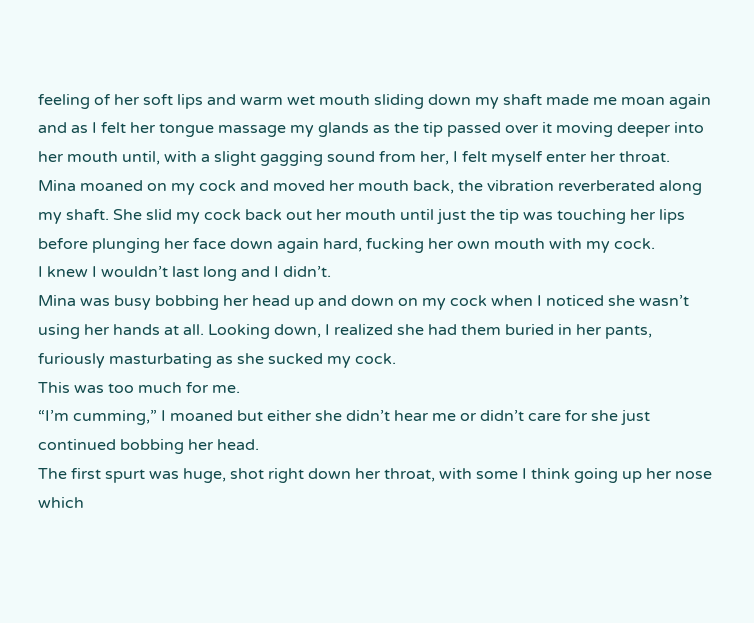feeling of her soft lips and warm wet mouth sliding down my shaft made me moan again and as I felt her tongue massage my glands as the tip passed over it moving deeper into her mouth until, with a slight gagging sound from her, I felt myself enter her throat.
Mina moaned on my cock and moved her mouth back, the vibration reverberated along my shaft. She slid my cock back out her mouth until just the tip was touching her lips before plunging her face down again hard, fucking her own mouth with my cock.
I knew I wouldn’t last long and I didn’t.
Mina was busy bobbing her head up and down on my cock when I noticed she wasn’t using her hands at all. Looking down, I realized she had them buried in her pants, furiously masturbating as she sucked my cock.
This was too much for me.
“I’m cumming,” I moaned but either she didn’t hear me or didn’t care for she just continued bobbing her head.
The first spurt was huge, shot right down her throat, with some I think going up her nose which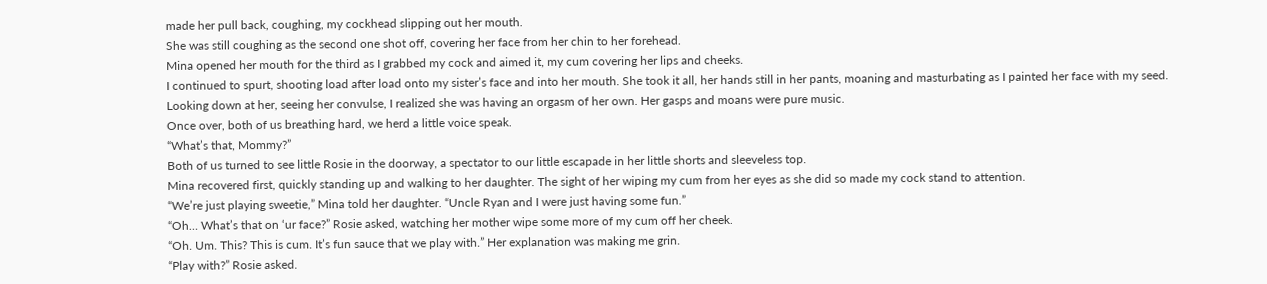made her pull back, coughing, my cockhead slipping out her mouth.
She was still coughing as the second one shot off, covering her face from her chin to her forehead.
Mina opened her mouth for the third as I grabbed my cock and aimed it, my cum covering her lips and cheeks.
I continued to spurt, shooting load after load onto my sister’s face and into her mouth. She took it all, her hands still in her pants, moaning and masturbating as I painted her face with my seed.
Looking down at her, seeing her convulse, I realized she was having an orgasm of her own. Her gasps and moans were pure music.
Once over, both of us breathing hard, we herd a little voice speak.
“What’s that, Mommy?”
Both of us turned to see little Rosie in the doorway, a spectator to our little escapade in her little shorts and sleeveless top.
Mina recovered first, quickly standing up and walking to her daughter. The sight of her wiping my cum from her eyes as she did so made my cock stand to attention.
“We’re just playing sweetie,” Mina told her daughter. “Uncle Ryan and I were just having some fun.”
“Oh… What’s that on ‘ur face?” Rosie asked, watching her mother wipe some more of my cum off her cheek.
“Oh. Um. This? This is cum. It’s fun sauce that we play with.” Her explanation was making me grin.
“Play with?” Rosie asked.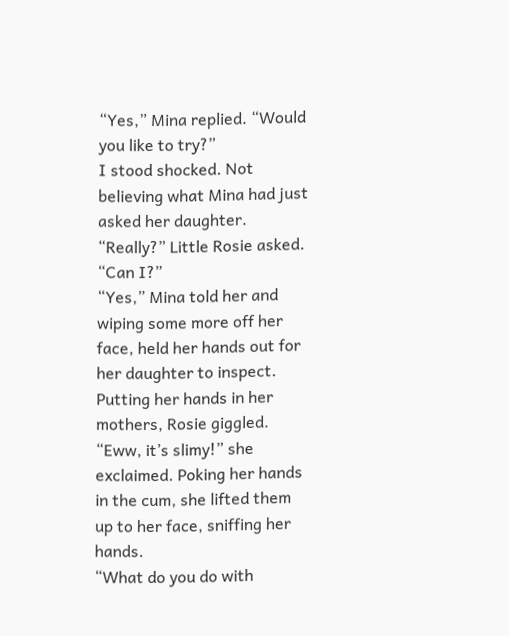“Yes,” Mina replied. “Would you like to try?”
I stood shocked. Not believing what Mina had just asked her daughter.
“Really?” Little Rosie asked. “Can I?”
“Yes,” Mina told her and wiping some more off her face, held her hands out for her daughter to inspect.
Putting her hands in her mothers, Rosie giggled. “Eww, it’s slimy!” she exclaimed. Poking her hands in the cum, she lifted them up to her face, sniffing her hands.
“What do you do with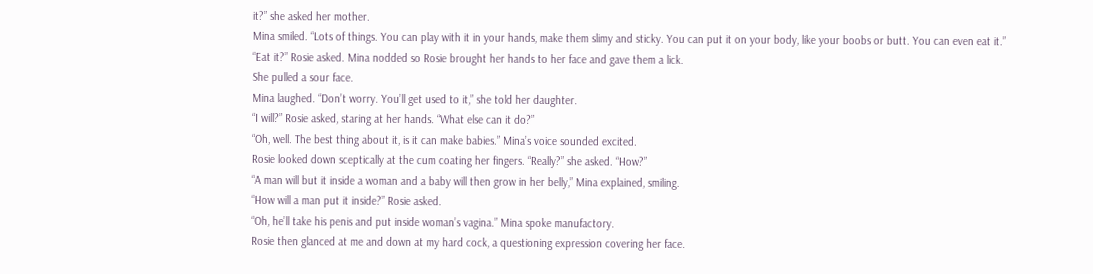it?” she asked her mother.
Mina smiled. “Lots of things. You can play with it in your hands, make them slimy and sticky. You can put it on your body, like your boobs or butt. You can even eat it.”
“Eat it?” Rosie asked. Mina nodded so Rosie brought her hands to her face and gave them a lick.
She pulled a sour face.
Mina laughed. “Don’t worry. You’ll get used to it,” she told her daughter.
“I will?” Rosie asked, staring at her hands. “What else can it do?”
“Oh, well. The best thing about it, is it can make babies.” Mina’s voice sounded excited.
Rosie looked down sceptically at the cum coating her fingers. “Really?” she asked. “How?”
“A man will but it inside a woman and a baby will then grow in her belly,” Mina explained, smiling.
“How will a man put it inside?” Rosie asked.
“Oh, he’ll take his penis and put inside woman’s vagina.” Mina spoke manufactory.
Rosie then glanced at me and down at my hard cock, a questioning expression covering her face.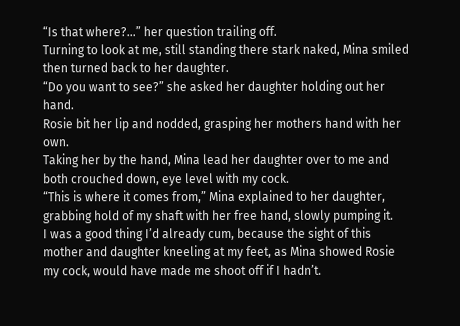“Is that where?…” her question trailing off.
Turning to look at me, still standing there stark naked, Mina smiled then turned back to her daughter.
“Do you want to see?” she asked her daughter holding out her hand.
Rosie bit her lip and nodded, grasping her mothers hand with her own.
Taking her by the hand, Mina lead her daughter over to me and both crouched down, eye level with my cock.
“This is where it comes from,” Mina explained to her daughter, grabbing hold of my shaft with her free hand, slowly pumping it.
I was a good thing I’d already cum, because the sight of this mother and daughter kneeling at my feet, as Mina showed Rosie my cock, would have made me shoot off if I hadn’t.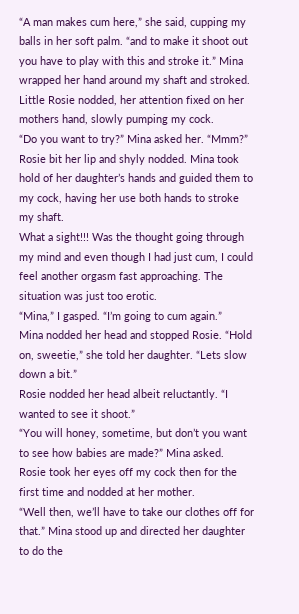“A man makes cum here,” she said, cupping my balls in her soft palm. “and to make it shoot out you have to play with this and stroke it.” Mina wrapped her hand around my shaft and stroked.
Little Rosie nodded, her attention fixed on her mothers hand, slowly pumping my cock.
“Do you want to try?” Mina asked her. “Mmm?”
Rosie bit her lip and shyly nodded. Mina took hold of her daughter’s hands and guided them to my cock, having her use both hands to stroke my shaft.
What a sight!!! Was the thought going through my mind and even though I had just cum, I could feel another orgasm fast approaching. The situation was just too erotic.
“Mina,” I gasped. “I’m going to cum again.”
Mina nodded her head and stopped Rosie. “Hold on, sweetie,” she told her daughter. “Lets slow down a bit.”
Rosie nodded her head albeit reluctantly. “I wanted to see it shoot.”
“You will honey, sometime, but don’t you want to see how babies are made?” Mina asked.
Rosie took her eyes off my cock then for the first time and nodded at her mother.
“Well then, we’ll have to take our clothes off for that.” Mina stood up and directed her daughter to do the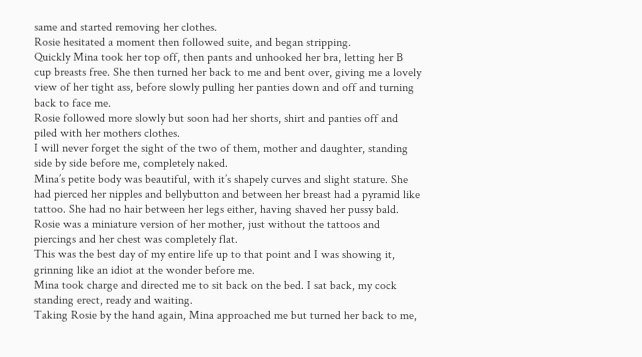same and started removing her clothes.
Rosie hesitated a moment then followed suite, and began stripping.
Quickly Mina took her top off, then pants and unhooked her bra, letting her B cup breasts free. She then turned her back to me and bent over, giving me a lovely view of her tight ass, before slowly pulling her panties down and off and turning back to face me.
Rosie followed more slowly but soon had her shorts, shirt and panties off and piled with her mothers clothes.
I will never forget the sight of the two of them, mother and daughter, standing side by side before me, completely naked.
Mina’s petite body was beautiful, with it’s shapely curves and slight stature. She had pierced her nipples and bellybutton and between her breast had a pyramid like tattoo. She had no hair between her legs either, having shaved her pussy bald.
Rosie was a miniature version of her mother, just without the tattoos and piercings and her chest was completely flat.
This was the best day of my entire life up to that point and I was showing it, grinning like an idiot at the wonder before me.
Mina took charge and directed me to sit back on the bed. I sat back, my cock standing erect, ready and waiting.
Taking Rosie by the hand again, Mina approached me but turned her back to me,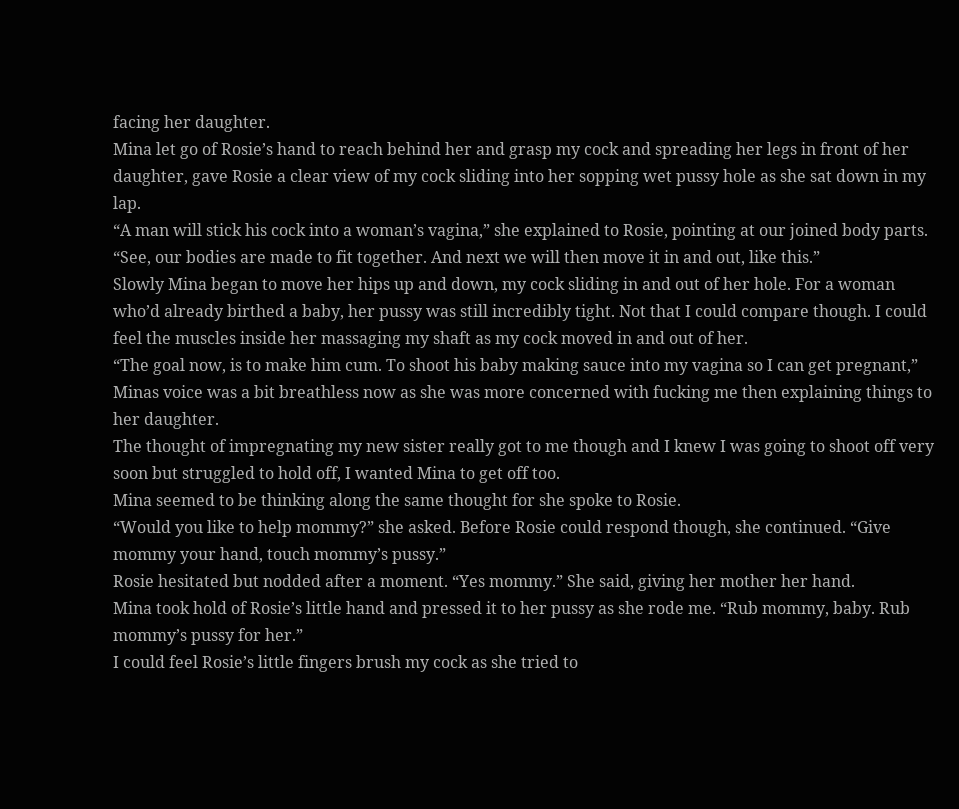facing her daughter.
Mina let go of Rosie’s hand to reach behind her and grasp my cock and spreading her legs in front of her daughter, gave Rosie a clear view of my cock sliding into her sopping wet pussy hole as she sat down in my lap.
“A man will stick his cock into a woman’s vagina,” she explained to Rosie, pointing at our joined body parts. “See, our bodies are made to fit together. And next we will then move it in and out, like this.”
Slowly Mina began to move her hips up and down, my cock sliding in and out of her hole. For a woman who’d already birthed a baby, her pussy was still incredibly tight. Not that I could compare though. I could feel the muscles inside her massaging my shaft as my cock moved in and out of her.
“The goal now, is to make him cum. To shoot his baby making sauce into my vagina so I can get pregnant,” Minas voice was a bit breathless now as she was more concerned with fucking me then explaining things to her daughter.
The thought of impregnating my new sister really got to me though and I knew I was going to shoot off very soon but struggled to hold off, I wanted Mina to get off too.
Mina seemed to be thinking along the same thought for she spoke to Rosie.
“Would you like to help mommy?” she asked. Before Rosie could respond though, she continued. “Give mommy your hand, touch mommy’s pussy.”
Rosie hesitated but nodded after a moment. “Yes mommy.” She said, giving her mother her hand.
Mina took hold of Rosie’s little hand and pressed it to her pussy as she rode me. “Rub mommy, baby. Rub mommy’s pussy for her.”
I could feel Rosie’s little fingers brush my cock as she tried to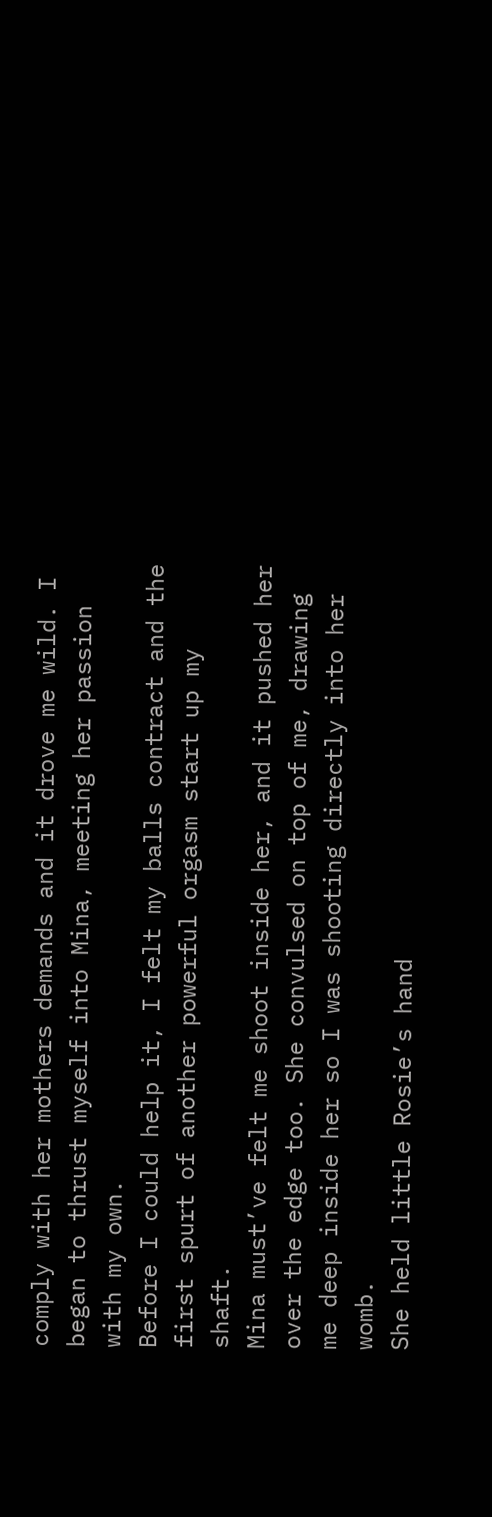comply with her mothers demands and it drove me wild. I began to thrust myself into Mina, meeting her passion with my own.
Before I could help it, I felt my balls contract and the first spurt of another powerful orgasm start up my shaft.
Mina must’ve felt me shoot inside her, and it pushed her over the edge too. She convulsed on top of me, drawing me deep inside her so I was shooting directly into her womb.
She held little Rosie’s hand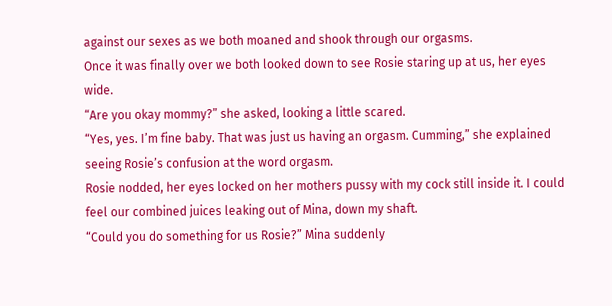against our sexes as we both moaned and shook through our orgasms.
Once it was finally over we both looked down to see Rosie staring up at us, her eyes wide.
“Are you okay mommy?” she asked, looking a little scared.
“Yes, yes. I’m fine baby. That was just us having an orgasm. Cumming,” she explained seeing Rosie’s confusion at the word orgasm.
Rosie nodded, her eyes locked on her mothers pussy with my cock still inside it. I could feel our combined juices leaking out of Mina, down my shaft.
“Could you do something for us Rosie?” Mina suddenly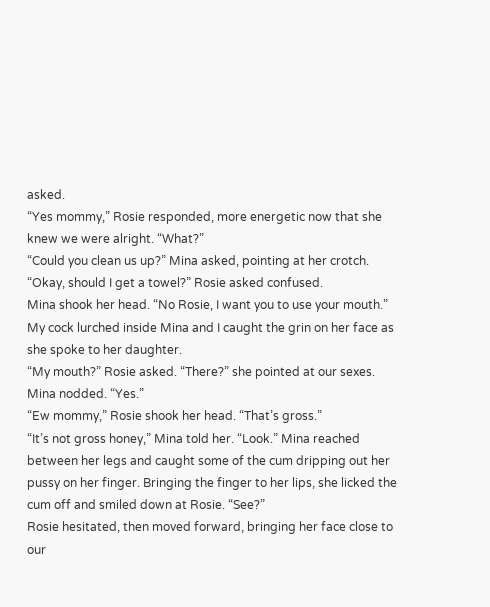asked.
“Yes mommy,” Rosie responded, more energetic now that she knew we were alright. “What?”
“Could you clean us up?” Mina asked, pointing at her crotch.
“Okay, should I get a towel?” Rosie asked confused.
Mina shook her head. “No Rosie, I want you to use your mouth.”
My cock lurched inside Mina and I caught the grin on her face as she spoke to her daughter.
“My mouth?” Rosie asked. “There?” she pointed at our sexes.
Mina nodded. “Yes.”
“Ew mommy,” Rosie shook her head. “That’s gross.”
“It’s not gross honey,” Mina told her. “Look.” Mina reached between her legs and caught some of the cum dripping out her pussy on her finger. Bringing the finger to her lips, she licked the cum off and smiled down at Rosie. “See?”
Rosie hesitated, then moved forward, bringing her face close to our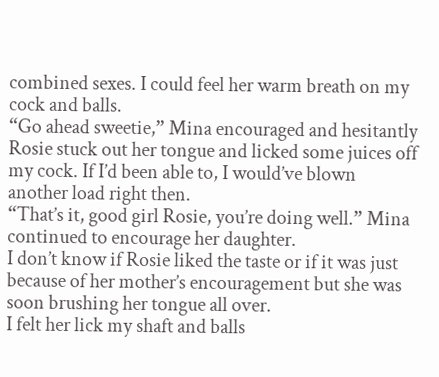combined sexes. I could feel her warm breath on my cock and balls.
“Go ahead sweetie,” Mina encouraged and hesitantly Rosie stuck out her tongue and licked some juices off my cock. If I’d been able to, I would’ve blown another load right then.
“That’s it, good girl Rosie, you’re doing well.” Mina continued to encourage her daughter.
I don’t know if Rosie liked the taste or if it was just because of her mother’s encouragement but she was soon brushing her tongue all over.
I felt her lick my shaft and balls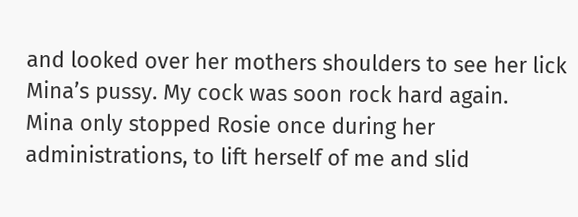and looked over her mothers shoulders to see her lick Mina’s pussy. My cock was soon rock hard again.
Mina only stopped Rosie once during her administrations, to lift herself of me and slid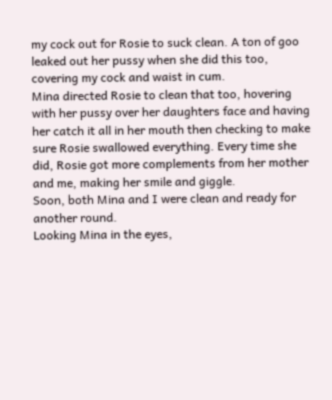my cock out for Rosie to suck clean. A ton of goo leaked out her pussy when she did this too, covering my cock and waist in cum.
Mina directed Rosie to clean that too, hovering with her pussy over her daughters face and having her catch it all in her mouth then checking to make sure Rosie swallowed everything. Every time she did, Rosie got more complements from her mother and me, making her smile and giggle.
Soon, both Mina and I were clean and ready for another round.
Looking Mina in the eyes,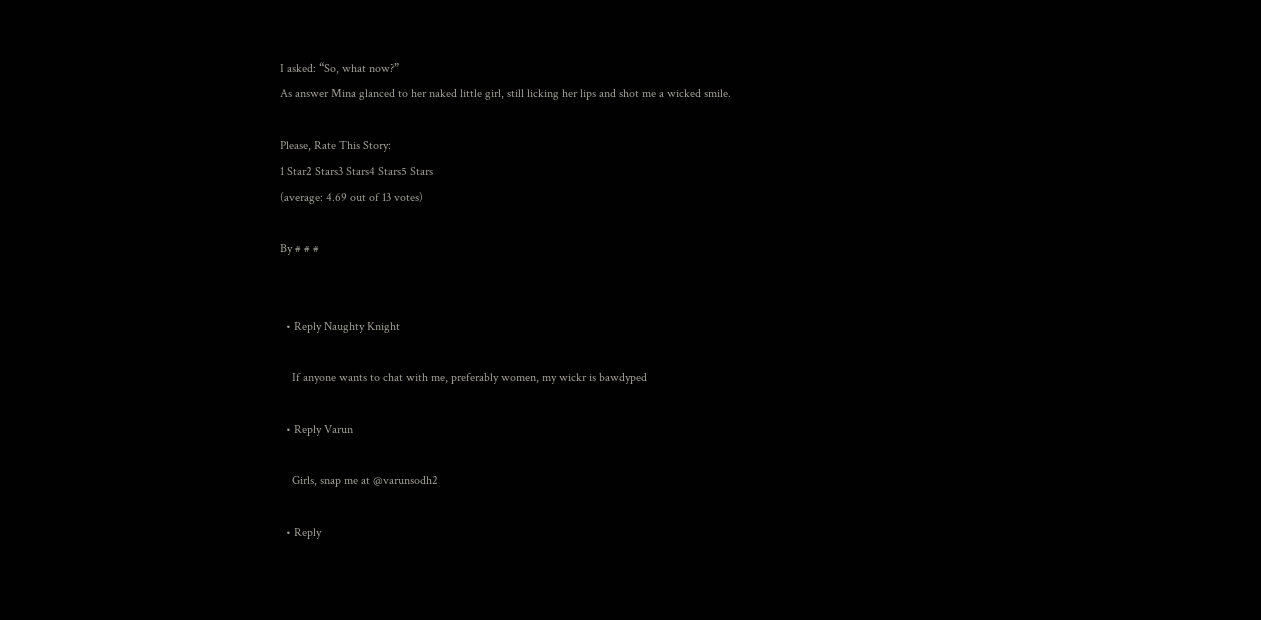I asked: “So, what now?”
As answer Mina glanced to her naked little girl, still licking her lips and shot me a wicked smile.

Please, Rate This Story:
1 Star2 Stars3 Stars4 Stars5 Stars
(average: 4.69 out of 13 votes)

By # # #


  • Reply Naughty Knight

    If anyone wants to chat with me, preferably women, my wickr is bawdyped

  • Reply Varun

    Girls, snap me at @varunsodh2

  • Reply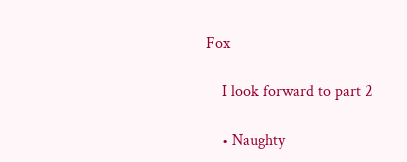Fox

    I look forward to part 2

    • Naughty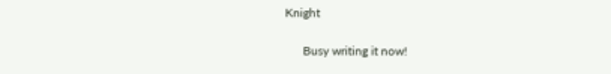Knight

      Busy writing it now!